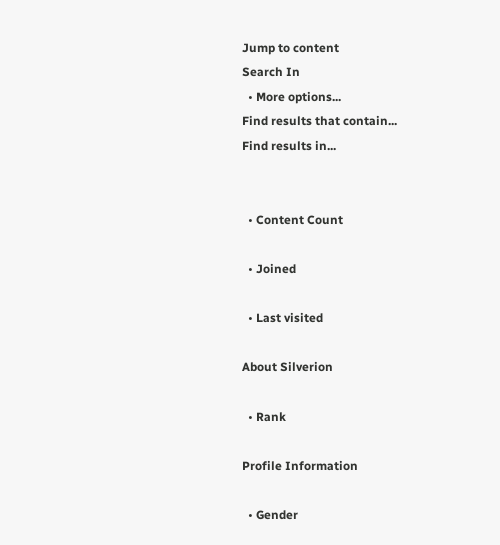Jump to content
Search In
  • More options...
Find results that contain...
Find results in...


  • Content Count

  • Joined

  • Last visited

About Silverion

  • Rank

Profile Information

  • Gender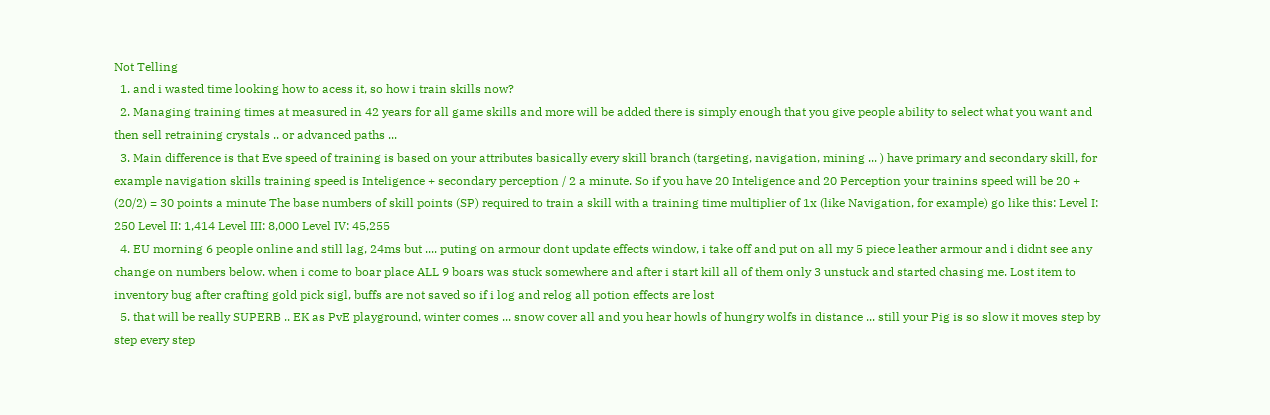Not Telling
  1. and i wasted time looking how to acess it, so how i train skills now?
  2. Managing training times at measured in 42 years for all game skills and more will be added there is simply enough that you give people ability to select what you want and then sell retraining crystals .. or advanced paths ...
  3. Main difference is that Eve speed of training is based on your attributes basically every skill branch (targeting, navigation, mining ... ) have primary and secondary skill, for example navigation skills training speed is Inteligence + secondary perception / 2 a minute. So if you have 20 Inteligence and 20 Perception your trainins speed will be 20 + (20/2) = 30 points a minute The base numbers of skill points (SP) required to train a skill with a training time multiplier of 1x (like Navigation, for example) go like this: Level I: 250 Level II: 1,414 Level III: 8,000 Level IV: 45,255
  4. EU morning 6 people online and still lag, 24ms but .... puting on armour dont update effects window, i take off and put on all my 5 piece leather armour and i didnt see any change on numbers below. when i come to boar place ALL 9 boars was stuck somewhere and after i start kill all of them only 3 unstuck and started chasing me. Lost item to inventory bug after crafting gold pick sigl, buffs are not saved so if i log and relog all potion effects are lost
  5. that will be really SUPERB .. EK as PvE playground, winter comes ... snow cover all and you hear howls of hungry wolfs in distance ... still your Pig is so slow it moves step by step every step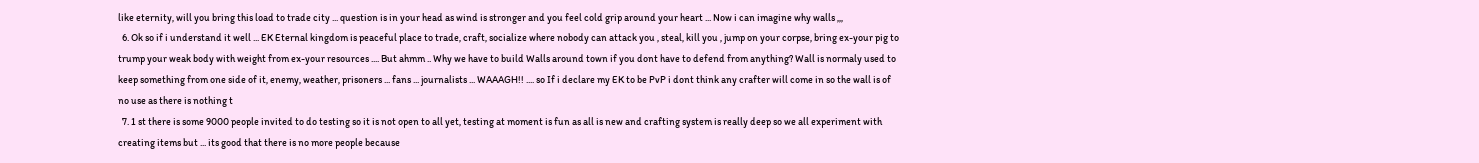like eternity, will you bring this load to trade city ... question is in your head as wind is stronger and you feel cold grip around your heart ... Now i can imagine why walls ,,,
  6. Ok so if i understand it well ... EK Eternal kingdom is peaceful place to trade, craft, socialize where nobody can attack you , steal, kill you , jump on your corpse, bring ex-your pig to trump your weak body with weight from ex-your resources .... But ahmm .. Why we have to build Walls around town if you dont have to defend from anything? Wall is normaly used to keep something from one side of it, enemy, weather, prisoners ... fans ... journalists ... WAAAGH!! .... so If i declare my EK to be PvP i dont think any crafter will come in so the wall is of no use as there is nothing t
  7. 1 st there is some 9000 people invited to do testing so it is not open to all yet, testing at moment is fun as all is new and crafting system is really deep so we all experiment with creating items but ... its good that there is no more people because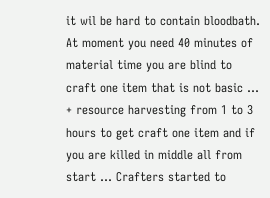it wil be hard to contain bloodbath. At moment you need 40 minutes of material time you are blind to craft one item that is not basic ... + resource harvesting from 1 to 3 hours to get craft one item and if you are killed in middle all from start ... Crafters started to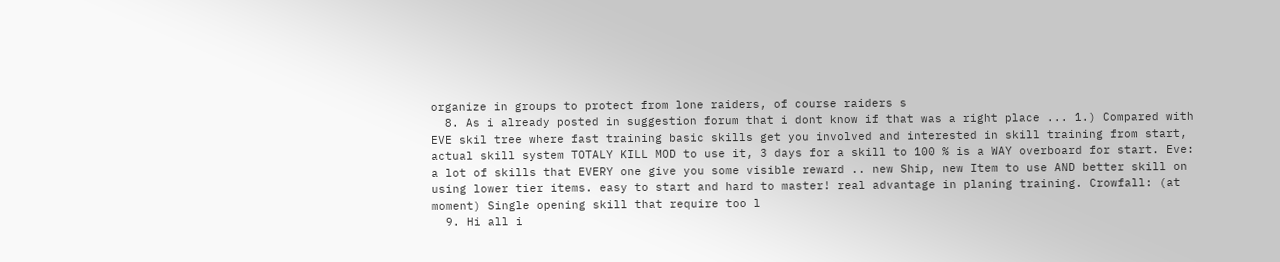organize in groups to protect from lone raiders, of course raiders s
  8. As i already posted in suggestion forum that i dont know if that was a right place ... 1.) Compared with EVE skil tree where fast training basic skills get you involved and interested in skill training from start, actual skill system TOTALY KILL MOD to use it, 3 days for a skill to 100 % is a WAY overboard for start. Eve: a lot of skills that EVERY one give you some visible reward .. new Ship, new Item to use AND better skill on using lower tier items. easy to start and hard to master! real advantage in planing training. Crowfall: (at moment) Single opening skill that require too l
  9. Hi all i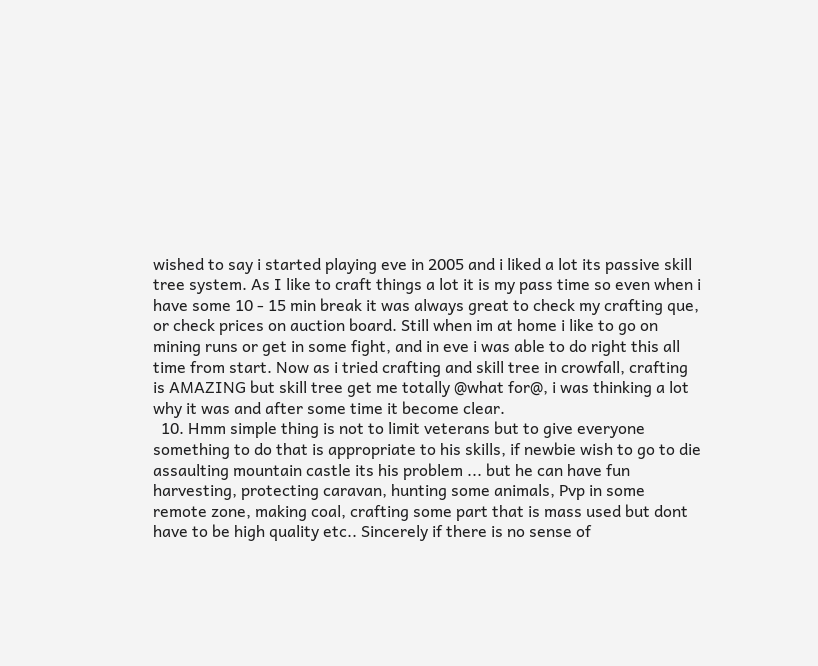wished to say i started playing eve in 2005 and i liked a lot its passive skill tree system. As I like to craft things a lot it is my pass time so even when i have some 10 - 15 min break it was always great to check my crafting que, or check prices on auction board. Still when im at home i like to go on mining runs or get in some fight, and in eve i was able to do right this all time from start. Now as i tried crafting and skill tree in crowfall, crafting is AMAZING but skill tree get me totally @what for@, i was thinking a lot why it was and after some time it become clear.
  10. Hmm simple thing is not to limit veterans but to give everyone something to do that is appropriate to his skills, if newbie wish to go to die assaulting mountain castle its his problem ... but he can have fun harvesting, protecting caravan, hunting some animals, Pvp in some remote zone, making coal, crafting some part that is mass used but dont have to be high quality etc.. Sincerely if there is no sense of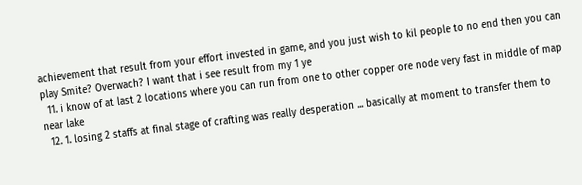achievement that result from your effort invested in game, and you just wish to kil people to no end then you can play Smite? Overwach? I want that i see result from my 1 ye
  11. i know of at last 2 locations where you can run from one to other copper ore node very fast in middle of map near lake
  12. 1. losing 2 staffs at final stage of crafting was really desperation ... basically at moment to transfer them to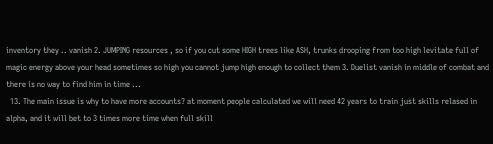inventory they .. vanish 2. JUMPING resources , so if you cut some HIGH trees like ASH, trunks drooping from too high levitate full of magic energy above your head sometimes so high you cannot jump high enough to collect them 3. Duelist vanish in middle of combat and there is no way to find him in time ...
  13. The main issue is why to have more accounts? at moment people calculated we will need 42 years to train just skills relased in alpha, and it will bet to 3 times more time when full skill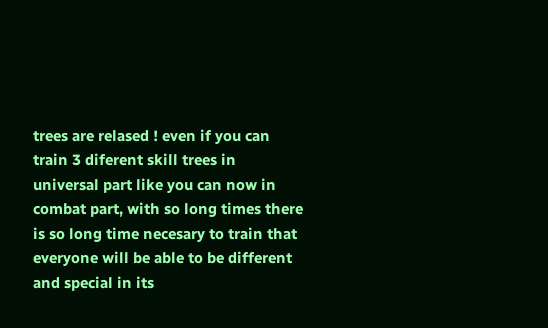trees are relased ! even if you can train 3 diferent skill trees in universal part like you can now in combat part, with so long times there is so long time necesary to train that everyone will be able to be different and special in its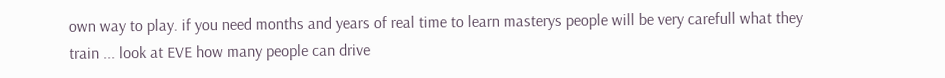own way to play. if you need months and years of real time to learn masterys people will be very carefull what they train ... look at EVE how many people can drive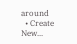around
  • Create New...